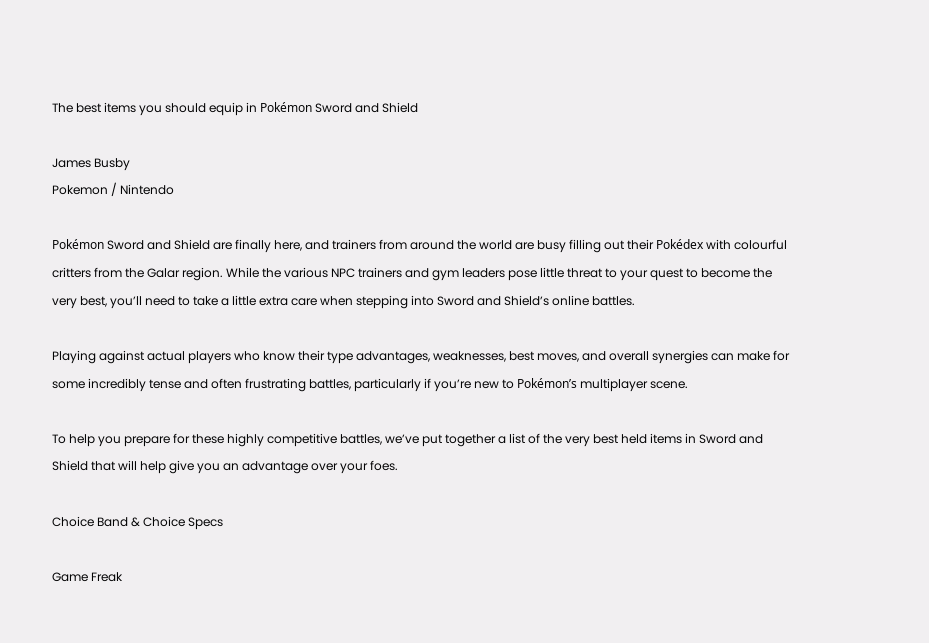The best items you should equip in Pokémon Sword and Shield

James Busby
Pokemon / Nintendo

Pokémon Sword and Shield are finally here, and trainers from around the world are busy filling out their Pokédex with colourful critters from the Galar region. While the various NPC trainers and gym leaders pose little threat to your quest to become the very best, you’ll need to take a little extra care when stepping into Sword and Shield’s online battles.

Playing against actual players who know their type advantages, weaknesses, best moves, and overall synergies can make for some incredibly tense and often frustrating battles, particularly if you’re new to Pokémon’s multiplayer scene.

To help you prepare for these highly competitive battles, we’ve put together a list of the very best held items in Sword and Shield that will help give you an advantage over your foes.

Choice Band & Choice Specs

Game Freak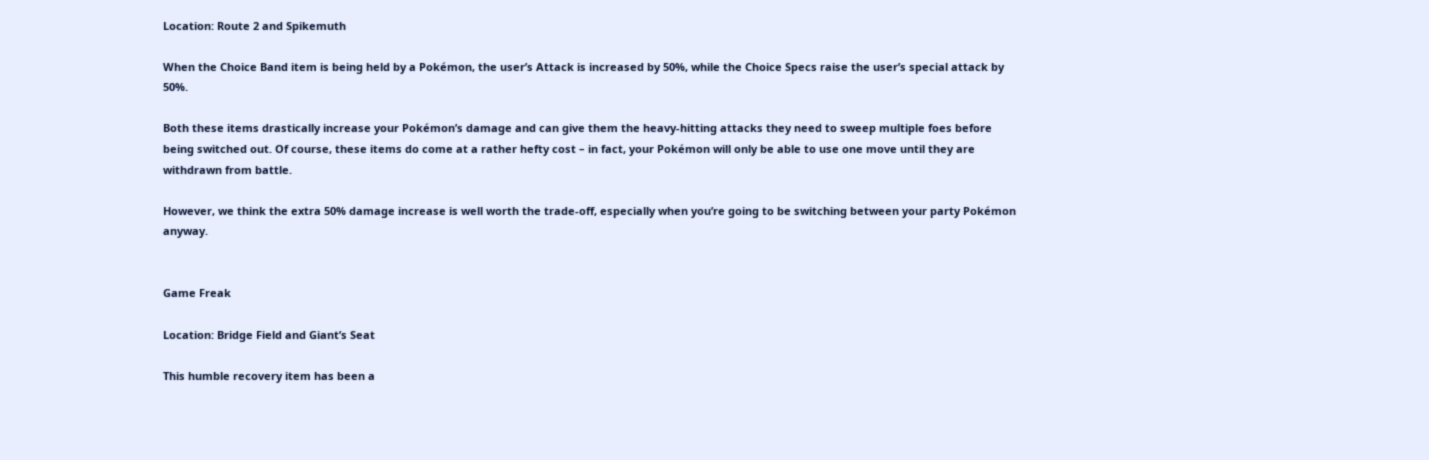Location: Route 2 and Spikemuth

When the Choice Band item is being held by a Pokémon, the user’s Attack is increased by 50%, while the Choice Specs raise the user’s special attack by 50%.

Both these items drastically increase your Pokémon’s damage and can give them the heavy-hitting attacks they need to sweep multiple foes before being switched out. Of course, these items do come at a rather hefty cost – in fact, your Pokémon will only be able to use one move until they are withdrawn from battle.

However, we think the extra 50% damage increase is well worth the trade-off, especially when you’re going to be switching between your party Pokémon anyway.


Game Freak

Location: Bridge Field and Giant’s Seat

This humble recovery item has been a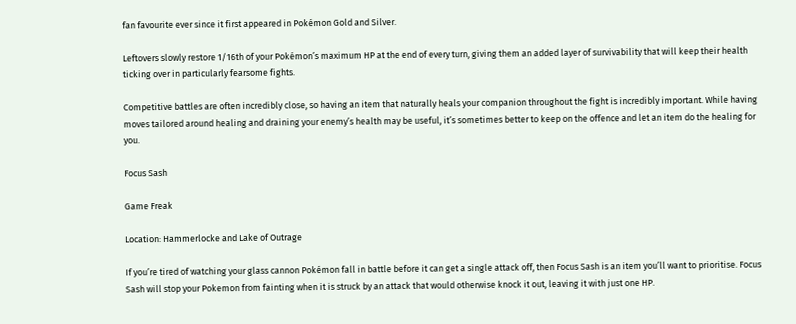fan favourite ever since it first appeared in Pokémon Gold and Silver.

Leftovers slowly restore 1/16th of your Pokémon’s maximum HP at the end of every turn, giving them an added layer of survivability that will keep their health ticking over in particularly fearsome fights.

Competitive battles are often incredibly close, so having an item that naturally heals your companion throughout the fight is incredibly important. While having moves tailored around healing and draining your enemy’s health may be useful, it’s sometimes better to keep on the offence and let an item do the healing for you.

Focus Sash

Game Freak

Location: Hammerlocke and Lake of Outrage

If you’re tired of watching your glass cannon Pokémon fall in battle before it can get a single attack off, then Focus Sash is an item you’ll want to prioritise. Focus Sash will stop your Pokemon from fainting when it is struck by an attack that would otherwise knock it out, leaving it with just one HP.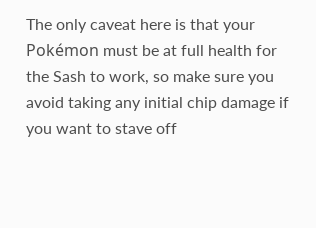The only caveat here is that your Pokémon must be at full health for the Sash to work, so make sure you avoid taking any initial chip damage if you want to stave off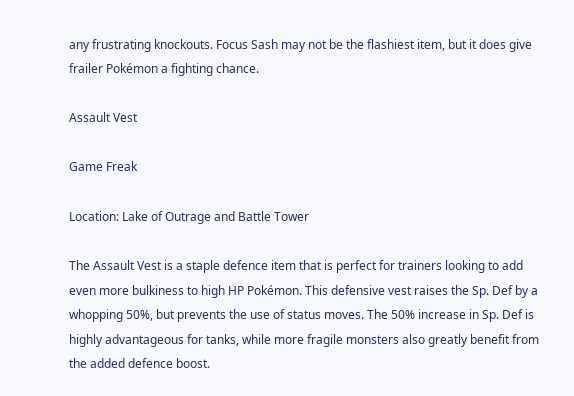any frustrating knockouts. Focus Sash may not be the flashiest item, but it does give frailer Pokémon a fighting chance.

Assault Vest

Game Freak

Location: Lake of Outrage and Battle Tower

The Assault Vest is a staple defence item that is perfect for trainers looking to add even more bulkiness to high HP Pokémon. This defensive vest raises the Sp. Def by a whopping 50%, but prevents the use of status moves. The 50% increase in Sp. Def is highly advantageous for tanks, while more fragile monsters also greatly benefit from the added defence boost.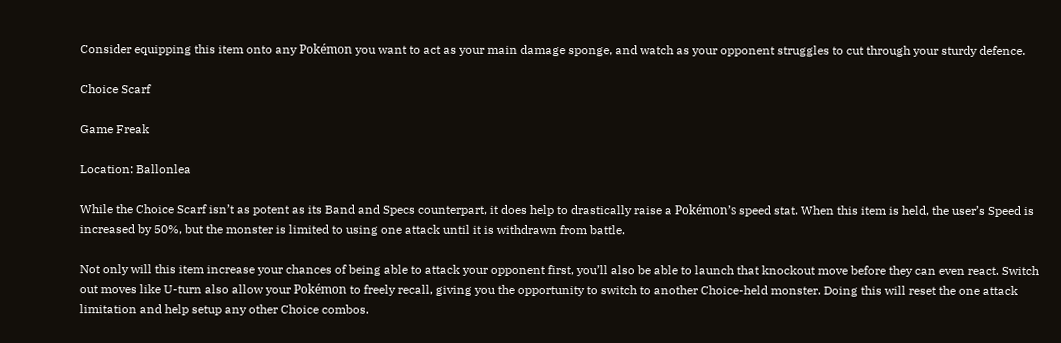Consider equipping this item onto any Pokémon you want to act as your main damage sponge, and watch as your opponent struggles to cut through your sturdy defence.

Choice Scarf

Game Freak

Location: Ballonlea

While the Choice Scarf isn’t as potent as its Band and Specs counterpart, it does help to drastically raise a Pokémon’s speed stat. When this item is held, the user’s Speed is increased by 50%, but the monster is limited to using one attack until it is withdrawn from battle.

Not only will this item increase your chances of being able to attack your opponent first, you’ll also be able to launch that knockout move before they can even react. Switch out moves like U-turn also allow your Pokémon to freely recall, giving you the opportunity to switch to another Choice-held monster. Doing this will reset the one attack limitation and help setup any other Choice combos.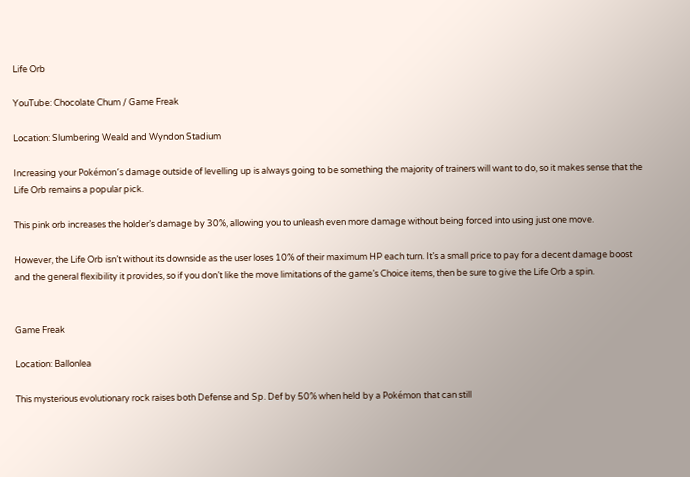Life Orb

YouTube: Chocolate Chum / Game Freak

Location: Slumbering Weald and Wyndon Stadium

Increasing your Pokémon’s damage outside of levelling up is always going to be something the majority of trainers will want to do, so it makes sense that the Life Orb remains a popular pick.

This pink orb increases the holder’s damage by 30%, allowing you to unleash even more damage without being forced into using just one move.

However, the Life Orb isn’t without its downside as the user loses 10% of their maximum HP each turn. It’s a small price to pay for a decent damage boost and the general flexibility it provides, so if you don’t like the move limitations of the game’s Choice items, then be sure to give the Life Orb a spin.


Game Freak

Location: Ballonlea

This mysterious evolutionary rock raises both Defense and Sp. Def by 50% when held by a Pokémon that can still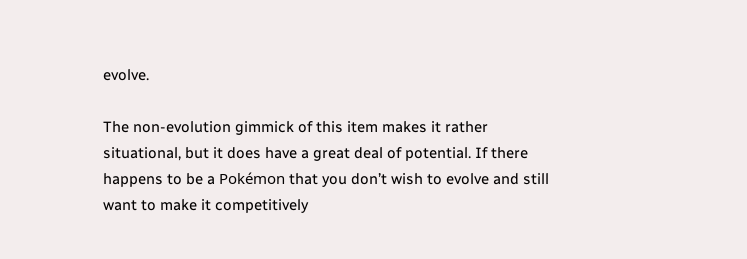evolve.

The non-evolution gimmick of this item makes it rather situational, but it does have a great deal of potential. If there happens to be a Pokémon that you don’t wish to evolve and still want to make it competitively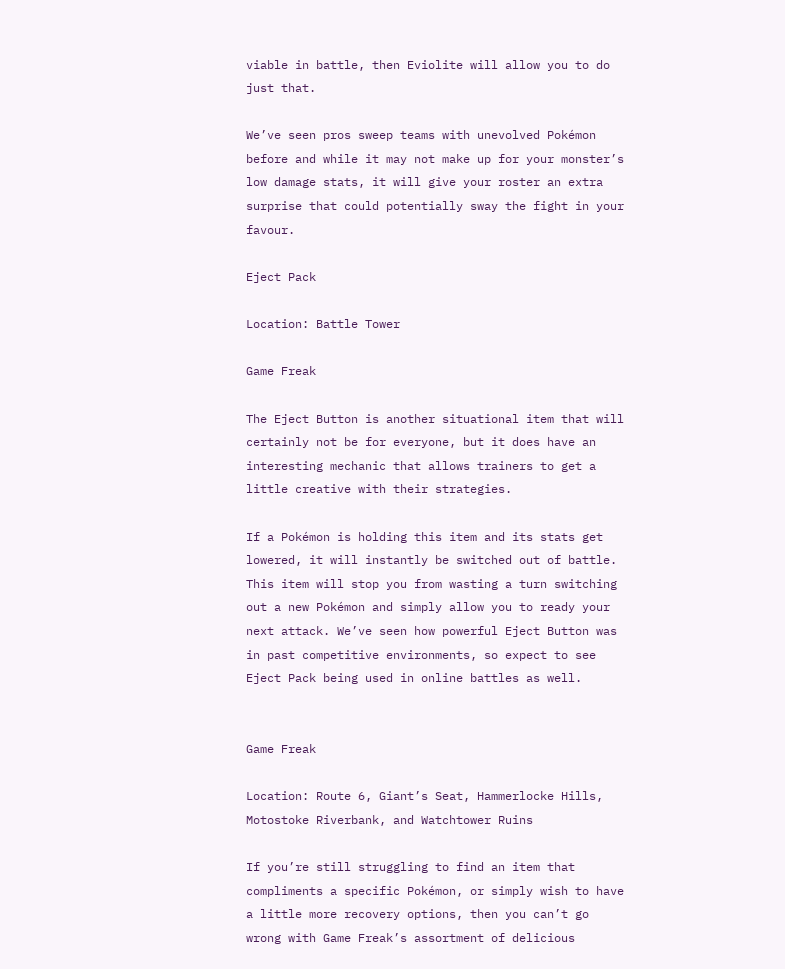viable in battle, then Eviolite will allow you to do just that.

We’ve seen pros sweep teams with unevolved Pokémon before and while it may not make up for your monster’s low damage stats, it will give your roster an extra surprise that could potentially sway the fight in your favour.

Eject Pack

Location: Battle Tower

Game Freak

The Eject Button is another situational item that will certainly not be for everyone, but it does have an interesting mechanic that allows trainers to get a little creative with their strategies.

If a Pokémon is holding this item and its stats get lowered, it will instantly be switched out of battle. This item will stop you from wasting a turn switching out a new Pokémon and simply allow you to ready your next attack. We’ve seen how powerful Eject Button was in past competitive environments, so expect to see Eject Pack being used in online battles as well.


Game Freak

Location: Route 6, Giant’s Seat, Hammerlocke Hills, Motostoke Riverbank, and Watchtower Ruins

If you’re still struggling to find an item that compliments a specific Pokémon, or simply wish to have a little more recovery options, then you can’t go wrong with Game Freak’s assortment of delicious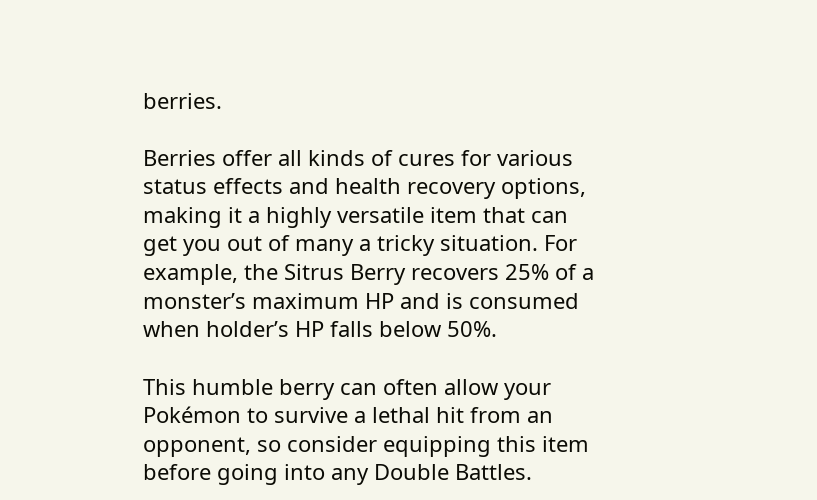berries.

Berries offer all kinds of cures for various status effects and health recovery options, making it a highly versatile item that can get you out of many a tricky situation. For example, the Sitrus Berry recovers 25% of a monster’s maximum HP and is consumed when holder’s HP falls below 50%.

This humble berry can often allow your Pokémon to survive a lethal hit from an opponent, so consider equipping this item before going into any Double Battles.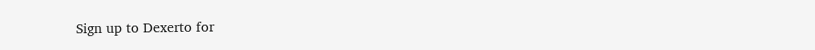Sign up to Dexerto for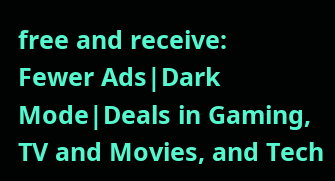free and receive:
Fewer Ads|Dark Mode|Deals in Gaming, TV and Movies, and Tech